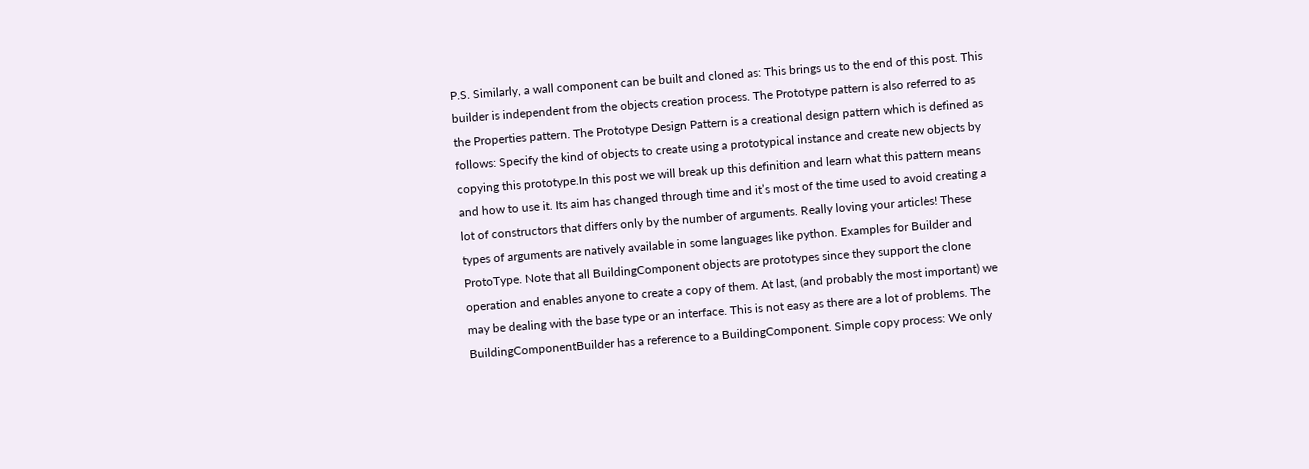P.S. Similarly, a wall component can be built and cloned as: This brings us to the end of this post. This builder is independent from the objects creation process. The Prototype pattern is also referred to as the Properties pattern. The Prototype Design Pattern is a creational design pattern which is defined as follows: Specify the kind of objects to create using a prototypical instance and create new objects by copying this prototype.In this post we will break up this definition and learn what this pattern means and how to use it. Its aim has changed through time and it’s most of the time used to avoid creating a lot of constructors that differs only by the number of arguments. Really loving your articles! These types of arguments are natively available in some languages like python. Examples for Builder and ProtoType. Note that all BuildingComponent objects are prototypes since they support the clone operation and enables anyone to create a copy of them. At last, (and probably the most important) we may be dealing with the base type or an interface. This is not easy as there are a lot of problems. The BuildingComponentBuilder has a reference to a BuildingComponent. Simple copy process: We only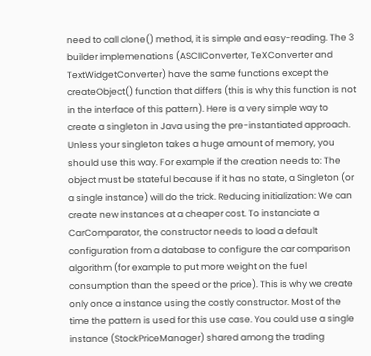need to call clone() method, it is simple and easy-reading. The 3 builder implemenations (ASCIIConverter, TeXConverter and TextWidgetConverter) have the same functions except the createObject() function that differs (this is why this function is not in the interface of this pattern). Here is a very simple way to create a singleton in Java using the pre-instantiated approach. Unless your singleton takes a huge amount of memory, you should use this way. For example if the creation needs to: The object must be stateful because if it has no state, a Singleton (or a single instance) will do the trick. Reducing initialization: We can create new instances at a cheaper cost. To instanciate a CarComparator, the constructor needs to load a default configuration from a database to configure the car comparison algorithm (for example to put more weight on the fuel consumption than the speed or the price). This is why we create only once a instance using the costly constructor. Most of the time the pattern is used for this use case. You could use a single instance (StockPriceManager) shared among the trading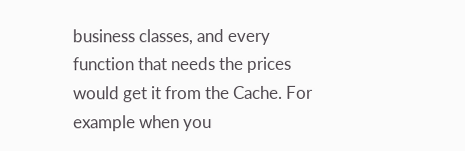business classes, and every function that needs the prices would get it from the Cache. For example when you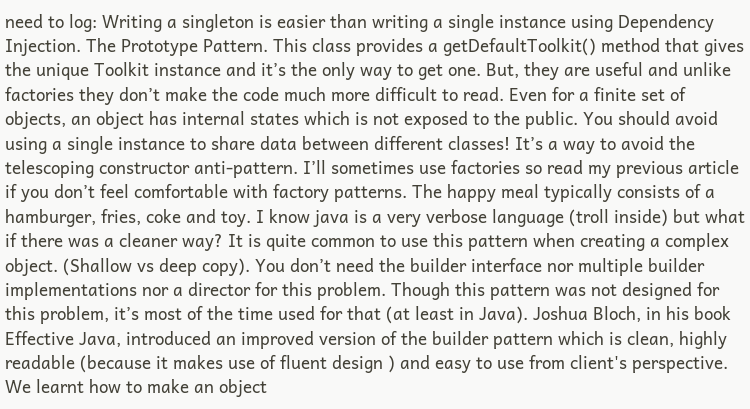need to log: Writing a singleton is easier than writing a single instance using Dependency Injection. The Prototype Pattern. This class provides a getDefaultToolkit() method that gives the unique Toolkit instance and it’s the only way to get one. But, they are useful and unlike factories they don’t make the code much more difficult to read. Even for a finite set of objects, an object has internal states which is not exposed to the public. You should avoid using a single instance to share data between different classes! It’s a way to avoid the telescoping constructor anti-pattern. I’ll sometimes use factories so read my previous article if you don’t feel comfortable with factory patterns. The happy meal typically consists of a hamburger, fries, coke and toy. I know java is a very verbose language (troll inside) but what if there was a cleaner way? It is quite common to use this pattern when creating a complex object. (Shallow vs deep copy). You don’t need the builder interface nor multiple builder implementations nor a director for this problem. Though this pattern was not designed for this problem, it’s most of the time used for that (at least in Java). Joshua Bloch, in his book Effective Java, introduced an improved version of the builder pattern which is clean, highly readable (because it makes use of fluent design ) and easy to use from client's perspective. We learnt how to make an object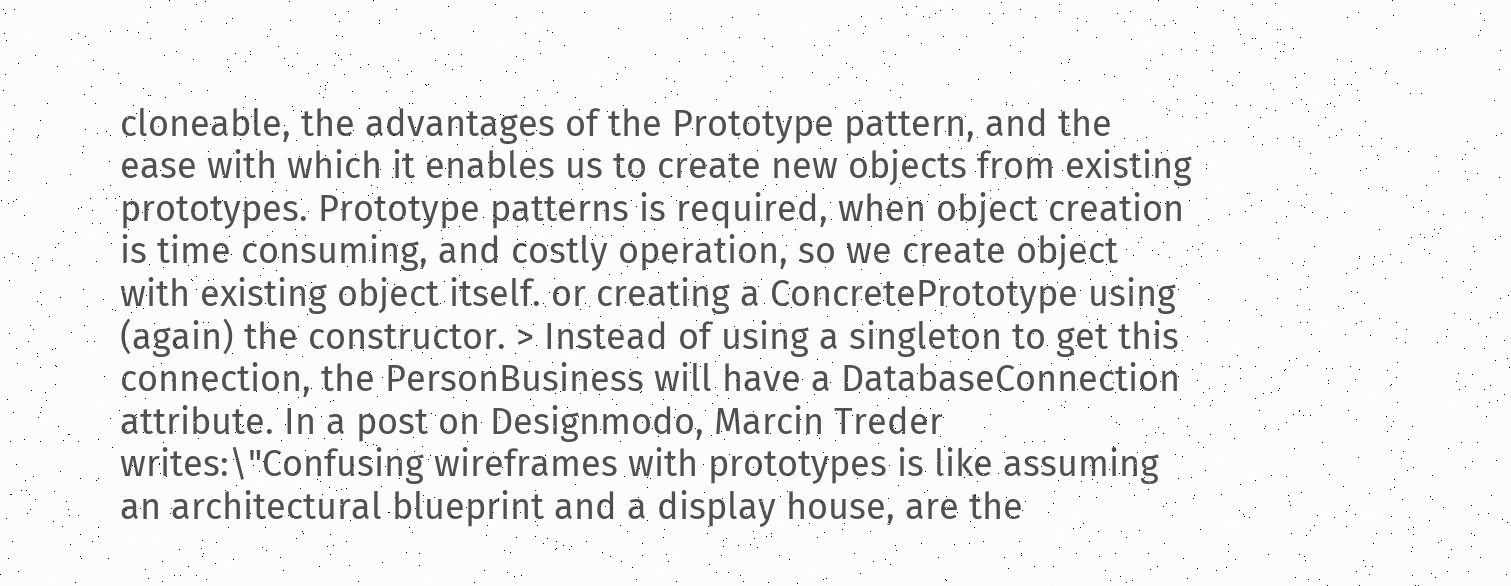cloneable, the advantages of the Prototype pattern, and the ease with which it enables us to create new objects from existing prototypes. Prototype patterns is required, when object creation is time consuming, and costly operation, so we create object with existing object itself. or creating a ConcretePrototype using (again) the constructor. > Instead of using a singleton to get this connection, the PersonBusiness will have a DatabaseConnection attribute. In a post on Designmodo, Marcin Treder writes:\"Confusing wireframes with prototypes is like assuming an architectural blueprint and a display house, are the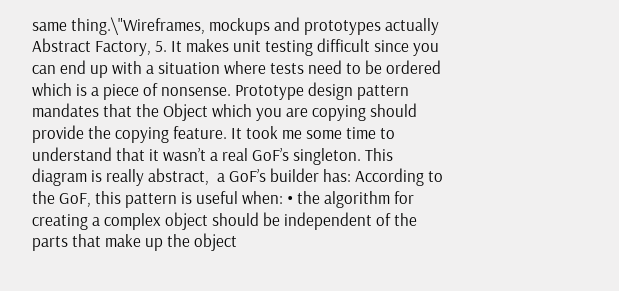same thing.\"Wireframes, mockups and prototypes actually Abstract Factory, 5. It makes unit testing difficult since you can end up with a situation where tests need to be ordered which is a piece of nonsense. Prototype design pattern mandates that the Object which you are copying should provide the copying feature. It took me some time to understand that it wasn’t a real GoF’s singleton. This diagram is really abstract,  a GoF’s builder has: According to the GoF, this pattern is useful when: • the algorithm for creating a complex object should be independent of the parts that make up the object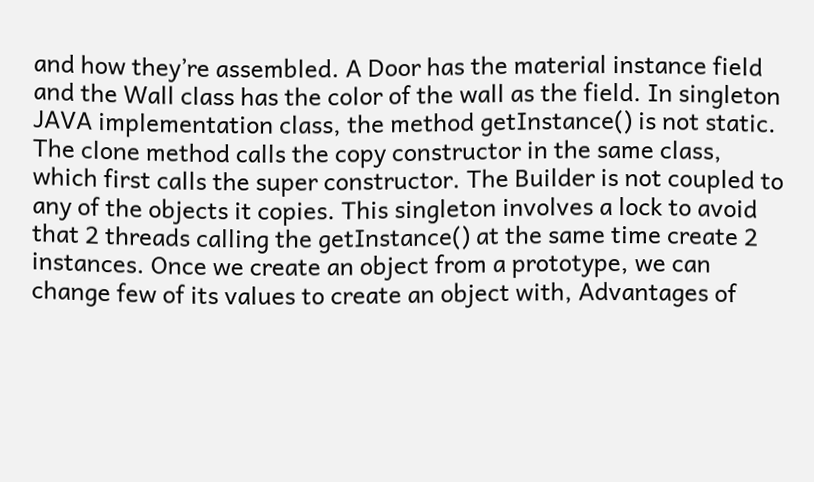and how they’re assembled. A Door has the material instance field and the Wall class has the color of the wall as the field. In singleton JAVA implementation class, the method getInstance() is not static. The clone method calls the copy constructor in the same class, which first calls the super constructor. The Builder is not coupled to any of the objects it copies. This singleton involves a lock to avoid that 2 threads calling the getInstance() at the same time create 2 instances. Once we create an object from a prototype, we can change few of its values to create an object with, Advantages of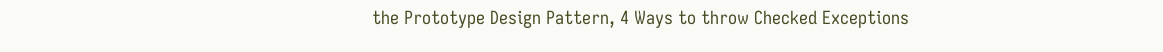the Prototype Design Pattern, 4 Ways to throw Checked Exceptions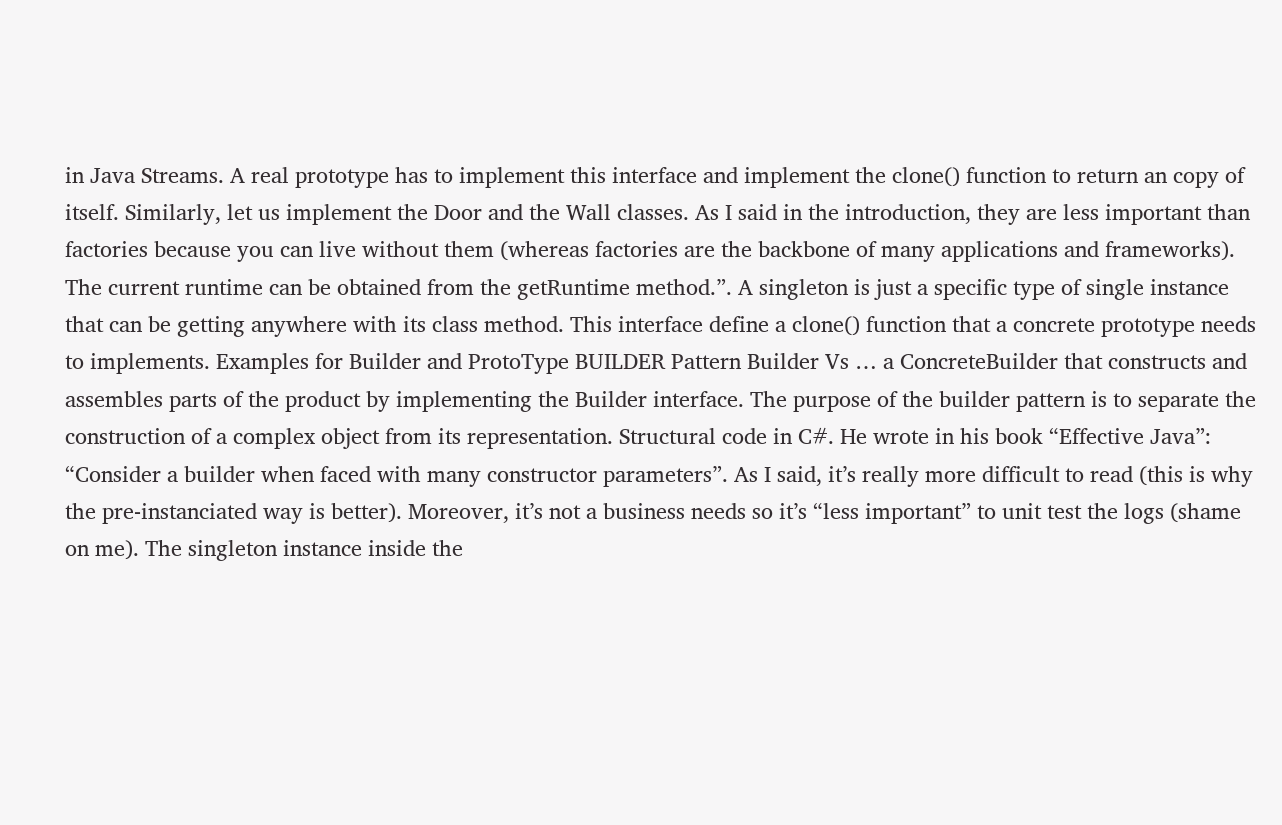in Java Streams. A real prototype has to implement this interface and implement the clone() function to return an copy of itself. Similarly, let us implement the Door and the Wall classes. As I said in the introduction, they are less important than factories because you can live without them (whereas factories are the backbone of many applications and frameworks). The current runtime can be obtained from the getRuntime method.”. A singleton is just a specific type of single instance that can be getting anywhere with its class method. This interface define a clone() function that a concrete prototype needs to implements. Examples for Builder and ProtoType BUILDER Pattern Builder Vs … a ConcreteBuilder that constructs and assembles parts of the product by implementing the Builder interface. The purpose of the builder pattern is to separate the construction of a complex object from its representation. Structural code in C#. He wrote in his book “Effective Java”: “Consider a builder when faced with many constructor parameters”. As I said, it’s really more difficult to read (this is why the pre-instanciated way is better). Moreover, it’s not a business needs so it’s “less important” to unit test the logs (shame on me). The singleton instance inside the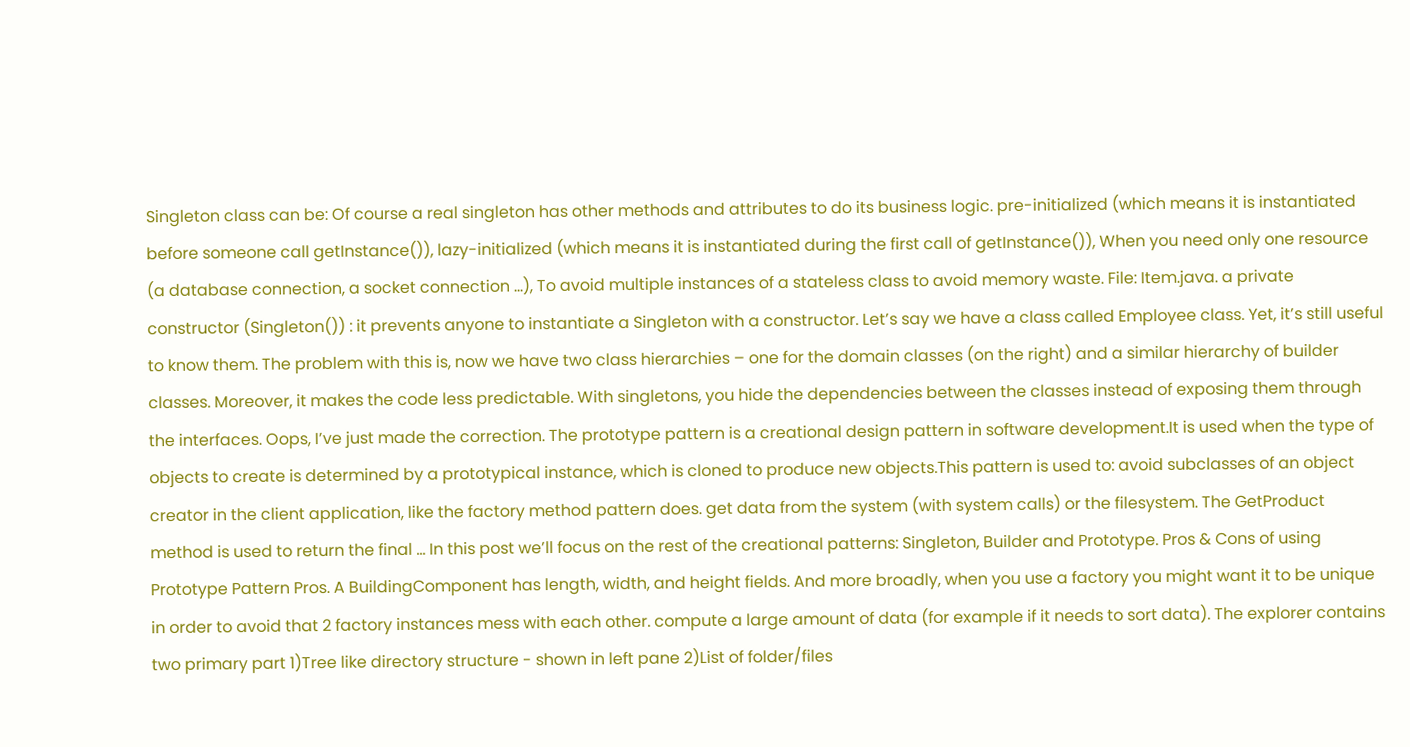Singleton class can be: Of course a real singleton has other methods and attributes to do its business logic. pre-initialized (which means it is instantiated before someone call getInstance()), lazy-initialized (which means it is instantiated during the first call of getInstance()), When you need only one resource (a database connection, a socket connection …), To avoid multiple instances of a stateless class to avoid memory waste. File: Item.java. a private constructor (Singleton()) : it prevents anyone to instantiate a Singleton with a constructor. Let’s say we have a class called Employee class. Yet, it’s still useful to know them. The problem with this is, now we have two class hierarchies – one for the domain classes (on the right) and a similar hierarchy of builder classes. Moreover, it makes the code less predictable. With singletons, you hide the dependencies between the classes instead of exposing them through the interfaces. Oops, I’ve just made the correction. The prototype pattern is a creational design pattern in software development.It is used when the type of objects to create is determined by a prototypical instance, which is cloned to produce new objects.This pattern is used to: avoid subclasses of an object creator in the client application, like the factory method pattern does. get data from the system (with system calls) or the filesystem. The GetProduct method is used to return the final … In this post we’ll focus on the rest of the creational patterns: Singleton, Builder and Prototype. Pros & Cons of using Prototype Pattern Pros. A BuildingComponent has length, width, and height fields. And more broadly, when you use a factory you might want it to be unique in order to avoid that 2 factory instances mess with each other. compute a large amount of data (for example if it needs to sort data). The explorer contains two primary part 1)Tree like directory structure - shown in left pane 2)List of folder/files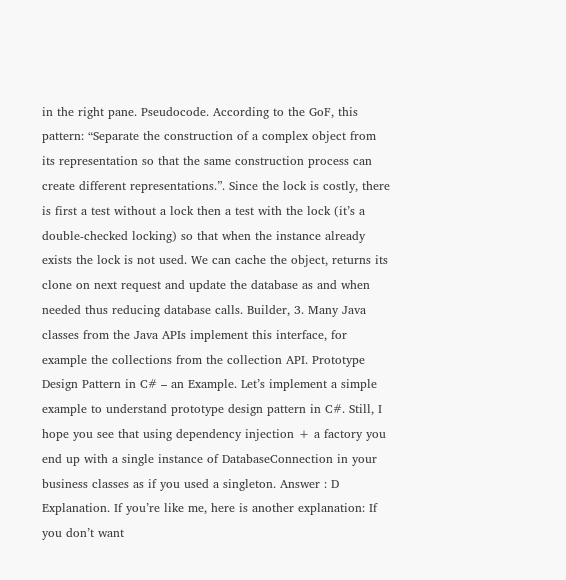in the right pane. Pseudocode. According to the GoF, this pattern: “Separate the construction of a complex object from its representation so that the same construction process can create different representations.”. Since the lock is costly, there is first a test without a lock then a test with the lock (it’s a double-checked locking) so that when the instance already exists the lock is not used. We can cache the object, returns its clone on next request and update the database as and when needed thus reducing database calls. Builder, 3. Many Java classes from the Java APIs implement this interface, for example the collections from the collection API. Prototype Design Pattern in C# – an Example. Let’s implement a simple example to understand prototype design pattern in C#. Still, I hope you see that using dependency injection + a factory you end up with a single instance of DatabaseConnection in your business classes as if you used a singleton. Answer : D Explanation. If you’re like me, here is another explanation: If you don’t want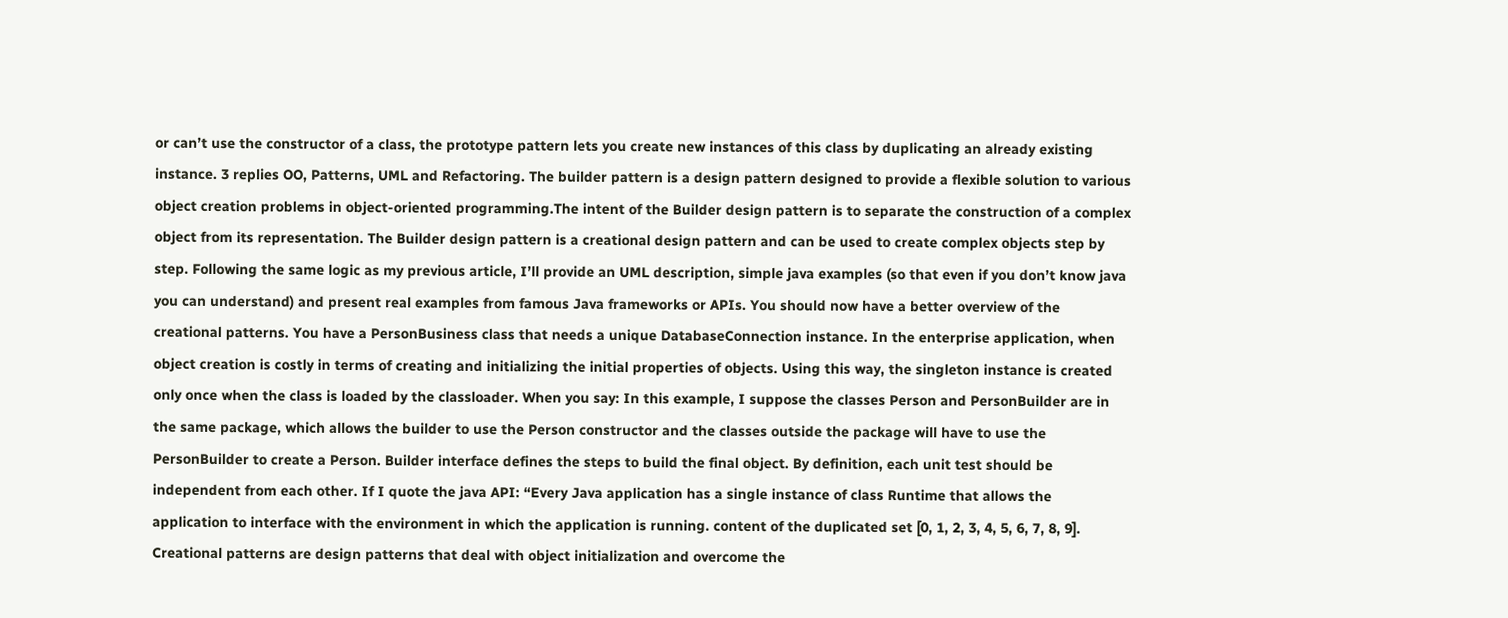or can’t use the constructor of a class, the prototype pattern lets you create new instances of this class by duplicating an already existing instance. 3 replies OO, Patterns, UML and Refactoring. The builder pattern is a design pattern designed to provide a flexible solution to various object creation problems in object-oriented programming.The intent of the Builder design pattern is to separate the construction of a complex object from its representation. The Builder design pattern is a creational design pattern and can be used to create complex objects step by step. Following the same logic as my previous article, I’ll provide an UML description, simple java examples (so that even if you don’t know java you can understand) and present real examples from famous Java frameworks or APIs. You should now have a better overview of the creational patterns. You have a PersonBusiness class that needs a unique DatabaseConnection instance. In the enterprise application, when object creation is costly in terms of creating and initializing the initial properties of objects. Using this way, the singleton instance is created only once when the class is loaded by the classloader. When you say: In this example, I suppose the classes Person and PersonBuilder are in the same package, which allows the builder to use the Person constructor and the classes outside the package will have to use the PersonBuilder to create a Person. Builder interface defines the steps to build the final object. By definition, each unit test should be independent from each other. If I quote the java API: “Every Java application has a single instance of class Runtime that allows the application to interface with the environment in which the application is running. content of the duplicated set [0, 1, 2, 3, 4, 5, 6, 7, 8, 9]. Creational patterns are design patterns that deal with object initialization and overcome the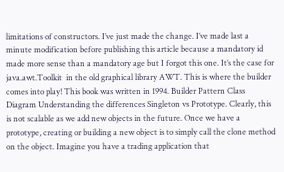limitations of constructors. I’ve just made the change. I’ve made last a minute modification before publishing this article because a mandatory id made more sense than a mandatory age but I forgot this one. It’s the case for java.awt.Toolkit  in the old graphical library AWT. This is where the builder comes into play! This book was written in 1994. Builder Pattern Class Diagram Understanding the differences Singleton vs Prototype. Clearly, this is not scalable as we add new objects in the future. Once we have a prototype, creating or building a new object is to simply call the clone method on the object. Imagine you have a trading application that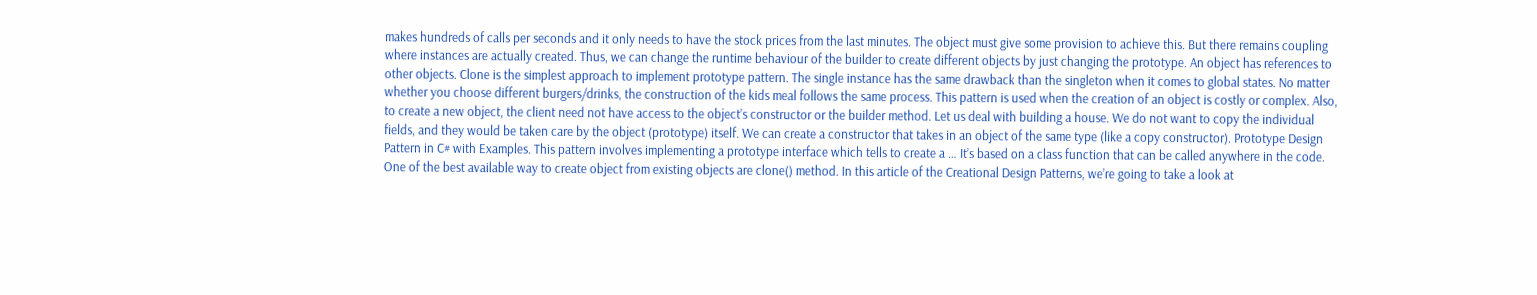makes hundreds of calls per seconds and it only needs to have the stock prices from the last minutes. The object must give some provision to achieve this. But there remains coupling where instances are actually created. Thus, we can change the runtime behaviour of the builder to create different objects by just changing the prototype. An object has references to other objects. Clone is the simplest approach to implement prototype pattern. The single instance has the same drawback than the singleton when it comes to global states. No matter whether you choose different burgers/drinks, the construction of the kids meal follows the same process. This pattern is used when the creation of an object is costly or complex. Also, to create a new object, the client need not have access to the object’s constructor or the builder method. Let us deal with building a house. We do not want to copy the individual fields, and they would be taken care by the object (prototype) itself. We can create a constructor that takes in an object of the same type (like a copy constructor). Prototype Design Pattern in C# with Examples. This pattern involves implementing a prototype interface which tells to create a … It’s based on a class function that can be called anywhere in the code. One of the best available way to create object from existing objects are clone() method. In this article of the Creational Design Patterns, we’re going to take a look at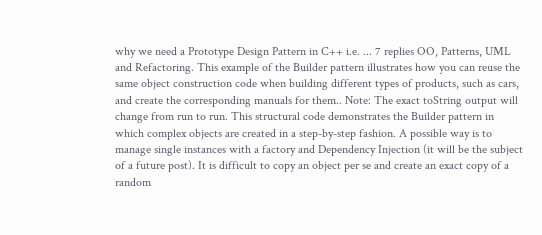why we need a Prototype Design Pattern in C++ i.e. ... 7 replies OO, Patterns, UML and Refactoring. This example of the Builder pattern illustrates how you can reuse the same object construction code when building different types of products, such as cars, and create the corresponding manuals for them.. Note: The exact toString output will change from run to run. This structural code demonstrates the Builder pattern in which complex objects are created in a step-by-step fashion. A possible way is to manage single instances with a factory and Dependency Injection (it will be the subject of a future post). It is difficult to copy an object per se and create an exact copy of a random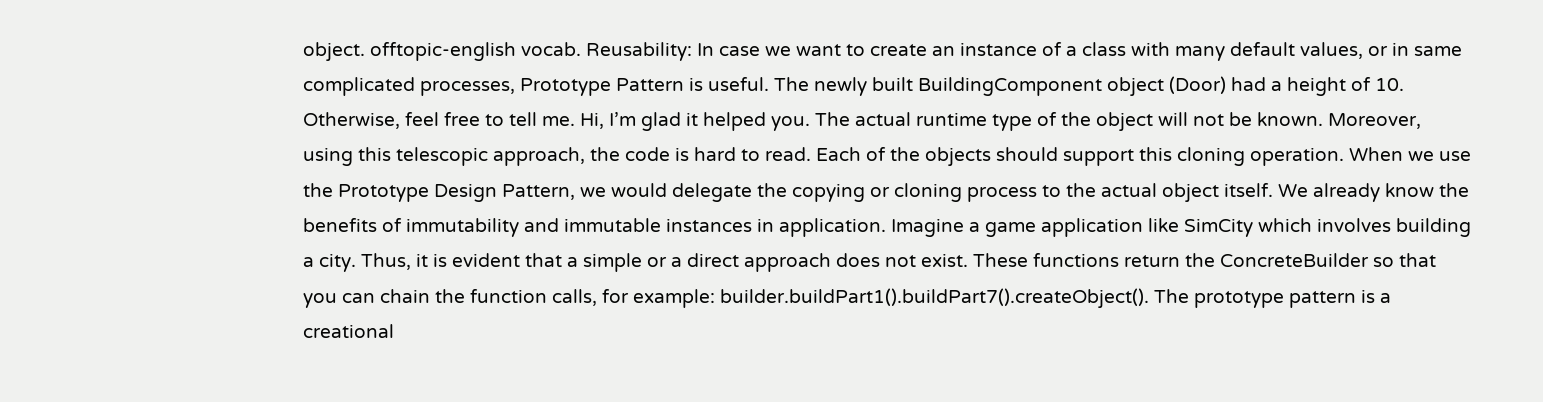object. offtopic-english vocab. Reusability: In case we want to create an instance of a class with many default values, or in same complicated processes, Prototype Pattern is useful. The newly built BuildingComponent object (Door) had a height of 10. Otherwise, feel free to tell me. Hi, I’m glad it helped you. The actual runtime type of the object will not be known. Moreover, using this telescopic approach, the code is hard to read. Each of the objects should support this cloning operation. When we use the Prototype Design Pattern, we would delegate the copying or cloning process to the actual object itself. We already know the benefits of immutability and immutable instances in application. Imagine a game application like SimCity which involves building a city. Thus, it is evident that a simple or a direct approach does not exist. These functions return the ConcreteBuilder so that you can chain the function calls, for example: builder.buildPart1().buildPart7().createObject(). The prototype pattern is a creational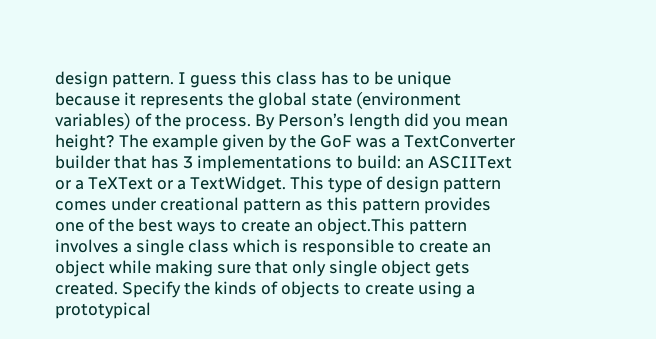design pattern. I guess this class has to be unique because it represents the global state (environment variables) of the process. By Person’s length did you mean height? The example given by the GoF was a TextConverter builder that has 3 implementations to build: an ASCIIText or a TeXText or a TextWidget. This type of design pattern comes under creational pattern as this pattern provides one of the best ways to create an object.This pattern involves a single class which is responsible to create an object while making sure that only single object gets created. Specify the kinds of objects to create using a prototypical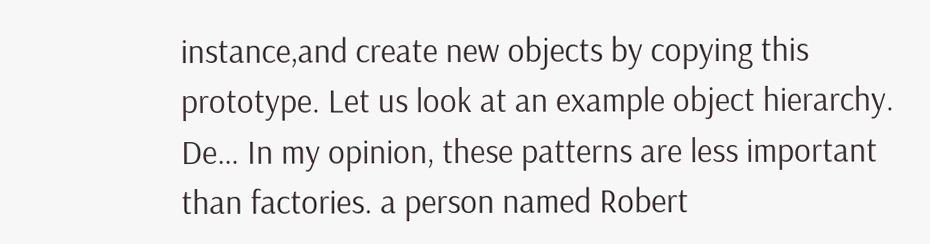instance,and create new objects by copying this prototype. Let us look at an example object hierarchy. De… In my opinion, these patterns are less important than factories. a person named Robert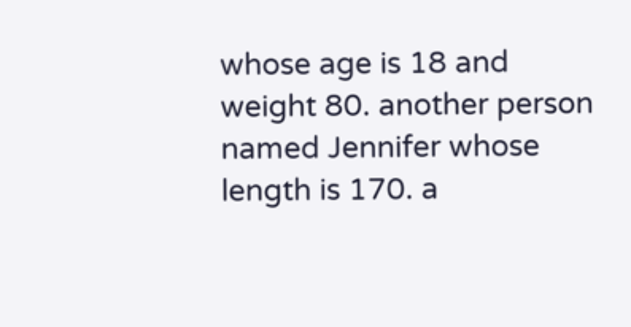whose age is 18 and weight 80. another person named Jennifer whose length is 170. a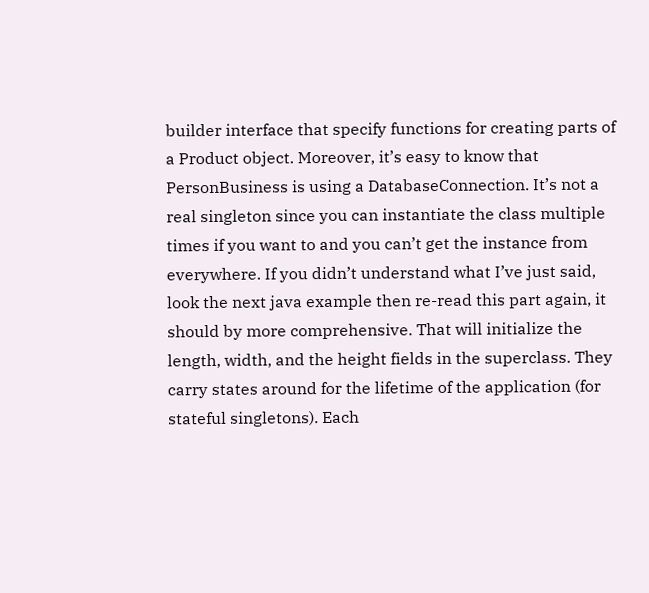builder interface that specify functions for creating parts of a Product object. Moreover, it’s easy to know that PersonBusiness is using a DatabaseConnection. It’s not a real singleton since you can instantiate the class multiple times if you want to and you can’t get the instance from everywhere. If you didn’t understand what I’ve just said, look the next java example then re-read this part again, it should by more comprehensive. That will initialize the length, width, and the height fields in the superclass. They carry states around for the lifetime of the application (for stateful singletons). Each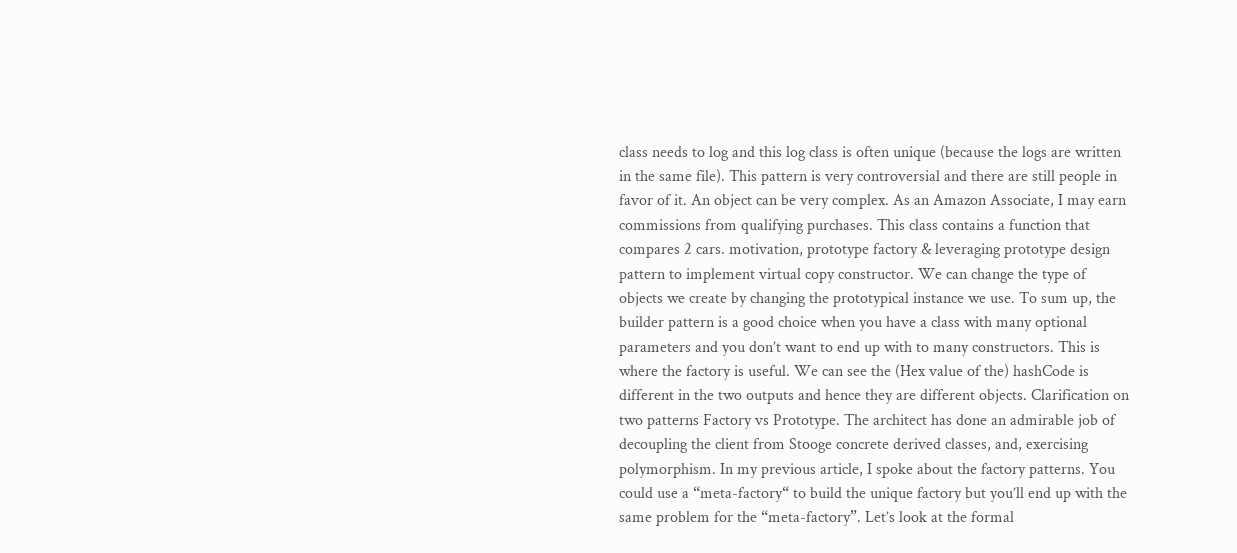class needs to log and this log class is often unique (because the logs are written in the same file). This pattern is very controversial and there are still people in favor of it. An object can be very complex. As an Amazon Associate, I may earn commissions from qualifying purchases. This class contains a function that compares 2 cars. motivation, prototype factory & leveraging prototype design pattern to implement virtual copy constructor. We can change the type of objects we create by changing the prototypical instance we use. To sum up, the builder pattern is a good choice when you have a class with many optional parameters and you don’t want to end up with to many constructors. This is where the factory is useful. We can see the (Hex value of the) hashCode is different in the two outputs and hence they are different objects. Clarification on two patterns Factory vs Prototype. The architect has done an admirable job of decoupling the client from Stooge concrete derived classes, and, exercising polymorphism. In my previous article, I spoke about the factory patterns. You could use a “meta-factory“ to build the unique factory but you’ll end up with the same problem for the “meta-factory”. Let’s look at the formal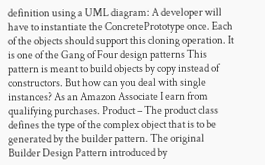definition using a UML diagram: A developer will have to instantiate the ConcretePrototype once. Each of the objects should support this cloning operation. It is one of the Gang of Four design patterns This pattern is meant to build objects by copy instead of constructors. But how can you deal with single instances? As an Amazon Associate I earn from qualifying purchases. Product – The product class defines the type of the complex object that is to be generated by the builder pattern. The original Builder Design Pattern introduced by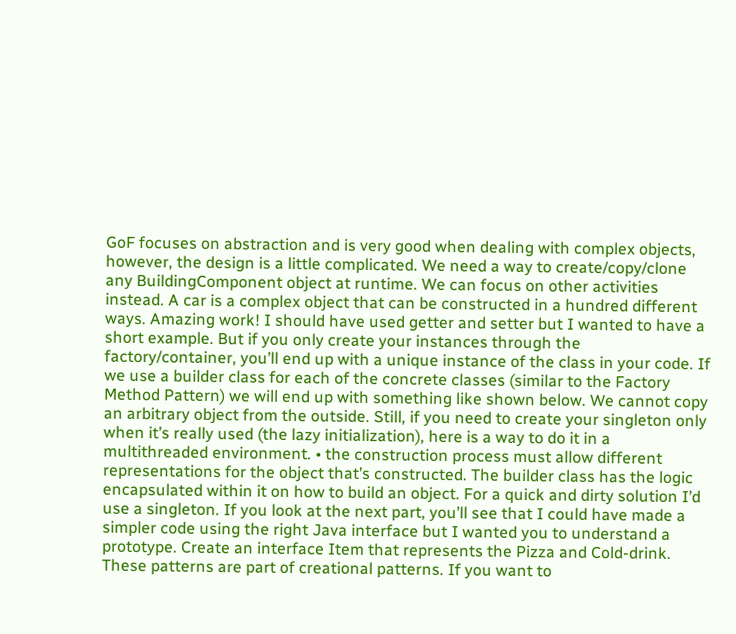GoF focuses on abstraction and is very good when dealing with complex objects, however, the design is a little complicated. We need a way to create/copy/clone any BuildingComponent object at runtime. We can focus on other activities instead. A car is a complex object that can be constructed in a hundred different ways. Amazing work! I should have used getter and setter but I wanted to have a short example. But if you only create your instances through the factory/container, you’ll end up with a unique instance of the class in your code. If we use a builder class for each of the concrete classes (similar to the Factory Method Pattern) we will end up with something like shown below. We cannot copy an arbitrary object from the outside. Still, if you need to create your singleton only when it’s really used (the lazy initialization), here is a way to do it in a multithreaded environment. • the construction process must allow different representations for the object that’s constructed. The builder class has the logic encapsulated within it on how to build an object. For a quick and dirty solution I’d use a singleton. If you look at the next part, you’ll see that I could have made a simpler code using the right Java interface but I wanted you to understand a prototype. Create an interface Item that represents the Pizza and Cold-drink. These patterns are part of creational patterns. If you want to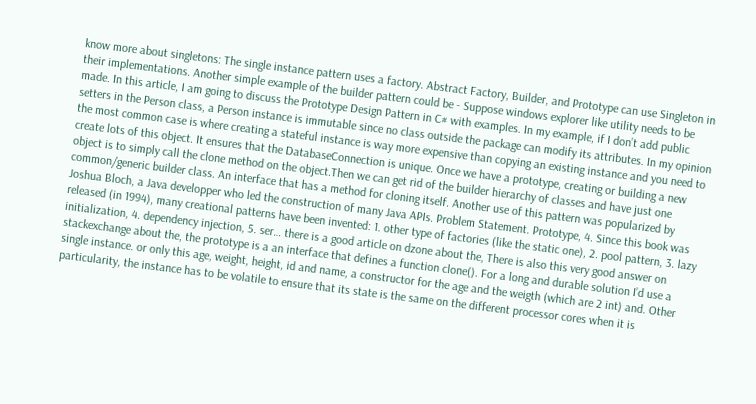know more about singletons: The single instance pattern uses a factory. Abstract Factory, Builder, and Prototype can use Singleton in their implementations. Another simple example of the builder pattern could be - Suppose windows explorer like utility needs to be made. In this article, I am going to discuss the Prototype Design Pattern in C# with examples. In my example, if I don’t add public setters in the Person class, a Person instance is immutable since no class outside the package can modify its attributes. In my opinion the most common case is where creating a stateful instance is way more expensive than copying an existing instance and you need to create lots of this object. It ensures that the DatabaseConnection is unique. Once we have a prototype, creating or building a new object is to simply call the clone method on the object.Then we can get rid of the builder hierarchy of classes and have just one common/generic builder class. An interface that has a method for cloning itself. Another use of this pattern was popularized by Joshua Bloch, a Java developper who led the construction of many Java APIs. Problem Statement. Prototype, 4. Since this book was released (in 1994), many creational patterns have been invented: 1. other type of factories (like the static one), 2. pool pattern, 3. lazy initialization, 4. dependency injection, 5. ser… there is a good article on dzone about the, There is also this very good answer on stackexchange about the, the prototype is a an interface that defines a function clone(). For a long and durable solution I’d use a single instance. or only this age, weight, height, id and name, a constructor for the age and the weigth (which are 2 int) and. Other particularity, the instance has to be volatile to ensure that its state is the same on the different processor cores when it is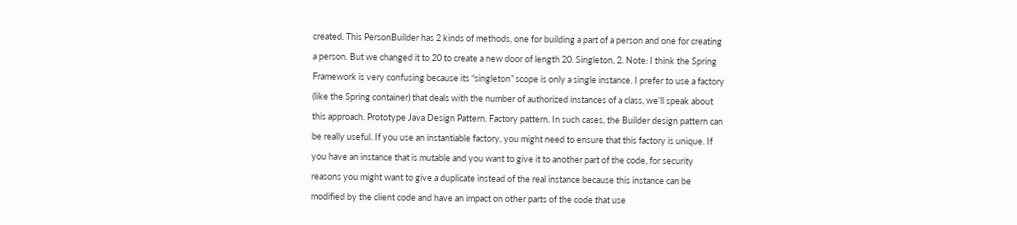created. This PersonBuilder has 2 kinds of methods, one for building a part of a person and one for creating a person. But we changed it to 20 to create a new door of length 20. Singleton, 2. Note: I think the Spring Framework is very confusing because its “singleton” scope is only a single instance. I prefer to use a factory (like the Spring container) that deals with the number of authorized instances of a class, we’ll speak about this approach. Prototype Java Design Pattern. Factory pattern. In such cases, the Builder design pattern can be really useful. If you use an instantiable factory, you might need to ensure that this factory is unique. If you have an instance that is mutable and you want to give it to another part of the code, for security reasons you might want to give a duplicate instead of the real instance because this instance can be modified by the client code and have an impact on other parts of the code that use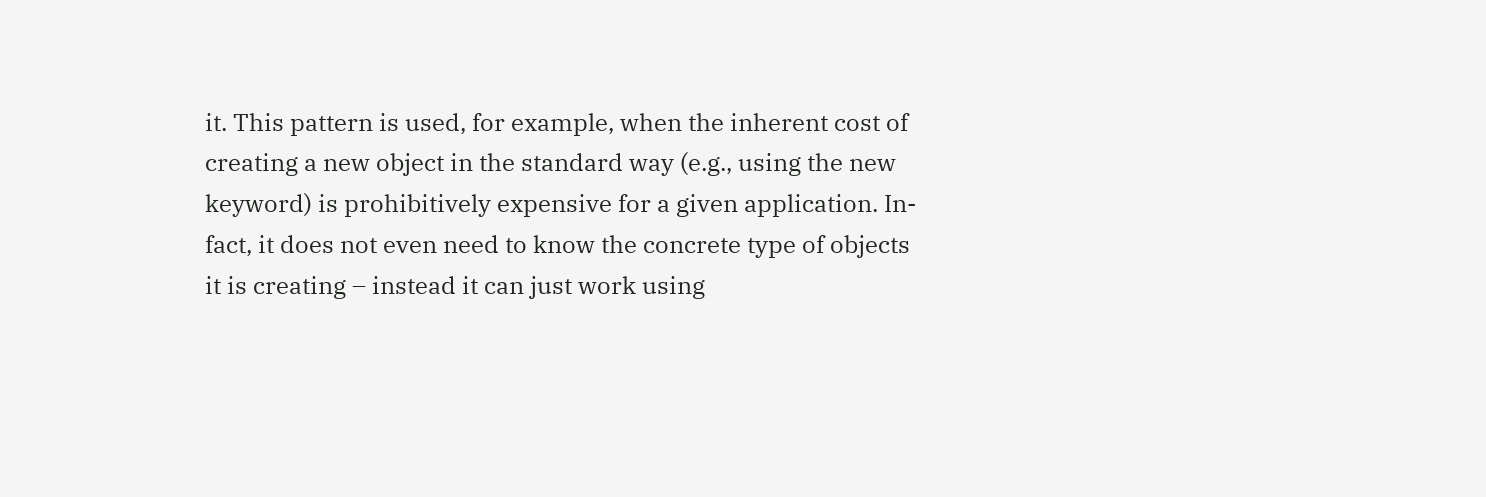it. This pattern is used, for example, when the inherent cost of creating a new object in the standard way (e.g., using the new keyword) is prohibitively expensive for a given application. In-fact, it does not even need to know the concrete type of objects it is creating – instead it can just work using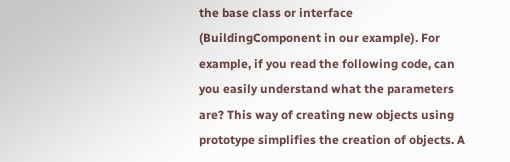the base class or interface (BuildingComponent in our example). For example, if you read the following code, can you easily understand what the parameters are? This way of creating new objects using prototype simplifies the creation of objects. A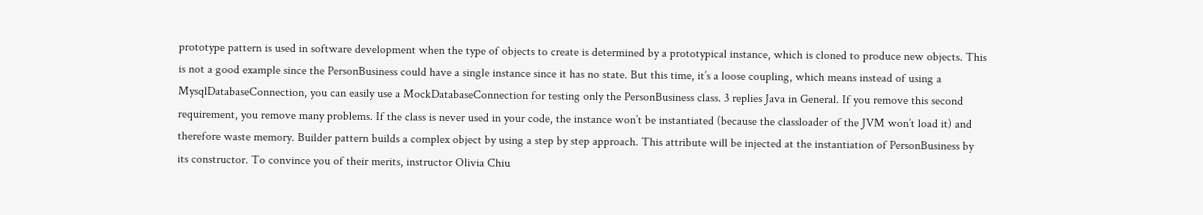prototype pattern is used in software development when the type of objects to create is determined by a prototypical instance, which is cloned to produce new objects. This is not a good example since the PersonBusiness could have a single instance since it has no state. But this time, it’s a loose coupling, which means instead of using a MysqlDatabaseConnection, you can easily use a MockDatabaseConnection for testing only the PersonBusiness class. 3 replies Java in General. If you remove this second requirement, you remove many problems. If the class is never used in your code, the instance won’t be instantiated (because the classloader of the JVM won’t load it) and therefore waste memory. Builder pattern builds a complex object by using a step by step approach. This attribute will be injected at the instantiation of PersonBusiness by its constructor. To convince you of their merits, instructor Olivia Chiu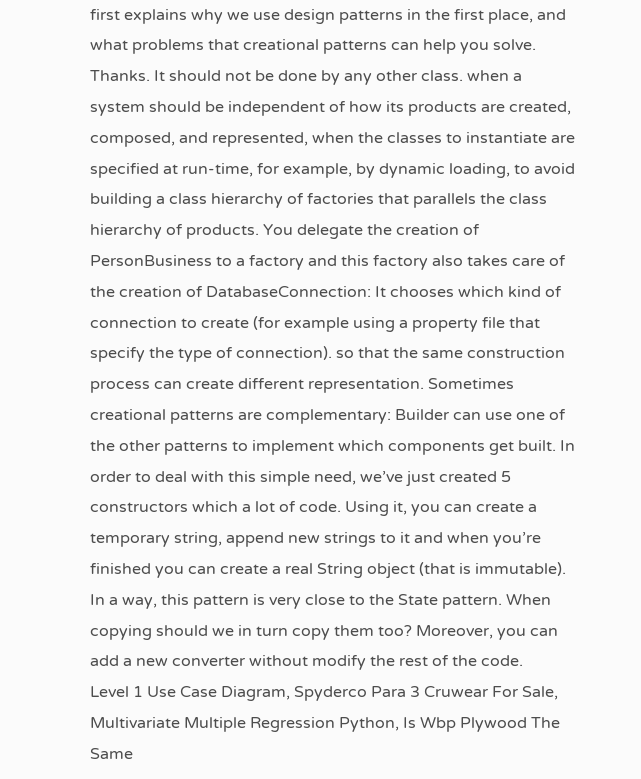first explains why we use design patterns in the first place, and what problems that creational patterns can help you solve. Thanks. It should not be done by any other class. when a system should be independent of how its products are created, composed, and represented, when the classes to instantiate are specified at run-time, for example, by dynamic loading, to avoid building a class hierarchy of factories that parallels the class hierarchy of products. You delegate the creation of PersonBusiness to a factory and this factory also takes care of the creation of DatabaseConnection: It chooses which kind of connection to create (for example using a property file that specify the type of connection). so that the same construction process can create different representation. Sometimes creational patterns are complementary: Builder can use one of the other patterns to implement which components get built. In order to deal with this simple need, we’ve just created 5 constructors which a lot of code. Using it, you can create a temporary string, append new strings to it and when you’re finished you can create a real String object (that is immutable). In a way, this pattern is very close to the State pattern. When copying should we in turn copy them too? Moreover, you can add a new converter without modify the rest of the code.
Level 1 Use Case Diagram, Spyderco Para 3 Cruwear For Sale, Multivariate Multiple Regression Python, Is Wbp Plywood The Same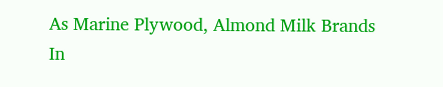As Marine Plywood, Almond Milk Brands In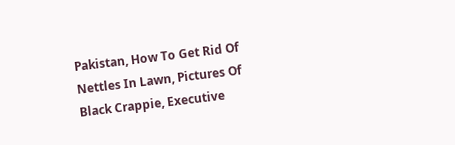Pakistan, How To Get Rid Of Nettles In Lawn, Pictures Of Black Crappie, Executive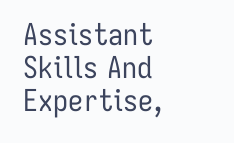Assistant Skills And Expertise,